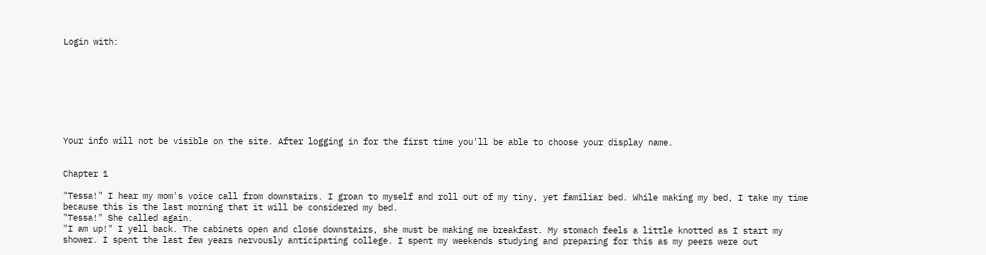Login with:








Your info will not be visible on the site. After logging in for the first time you'll be able to choose your display name.


Chapter 1

"Tessa!" I hear my mom's voice call from downstairs. I groan to myself and roll out of my tiny, yet familiar bed. While making my bed, I take my time because this is the last morning that it will be considered my bed.
"Tessa!" She called again.
"I am up!" I yell back. The cabinets open and close downstairs, she must be making me breakfast. My stomach feels a little knotted as I start my shower. I spent the last few years nervously anticipating college. I spent my weekends studying and preparing for this as my peers were out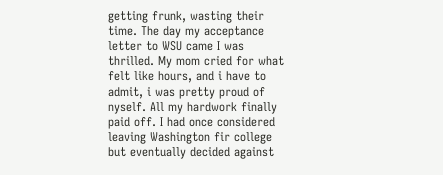getting frunk, wasting their time. The day my acceptance letter to WSU came I was thrilled. My mom cried for what felt like hours, and i have to admit, i was pretty proud of nyself. All my hardwork finally paid off. I had once considered leaving Washington fir college but eventually decided against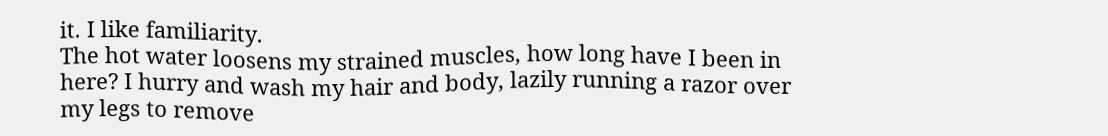it. I like familiarity.
The hot water loosens my strained muscles, how long have I been in here? I hurry and wash my hair and body, lazily running a razor over my legs to remove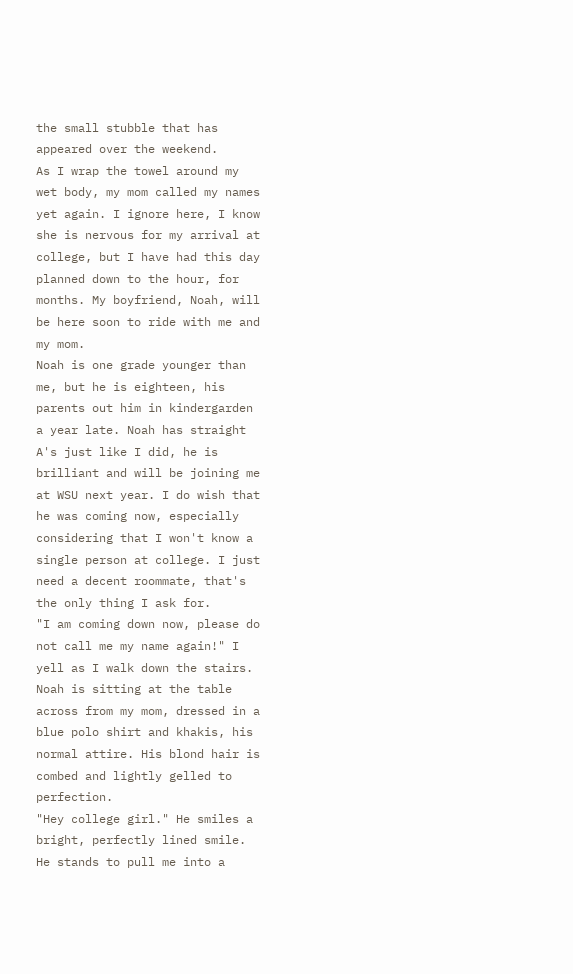the small stubble that has appeared over the weekend.
As I wrap the towel around my wet body, my mom called my names yet again. I ignore here, I know she is nervous for my arrival at college, but I have had this day planned down to the hour, for months. My boyfriend, Noah, will be here soon to ride with me and my mom.
Noah is one grade younger than me, but he is eighteen, his parents out him in kindergarden a year late. Noah has straight A's just like I did, he is brilliant and will be joining me at WSU next year. I do wish that he was coming now, especially considering that I won't know a single person at college. I just need a decent roommate, that's the only thing I ask for.
"I am coming down now, please do not call me my name again!" I yell as I walk down the stairs.
Noah is sitting at the table across from my mom, dressed in a blue polo shirt and khakis, his normal attire. His blond hair is combed and lightly gelled to perfection.
"Hey college girl." He smiles a bright, perfectly lined smile. He stands to pull me into a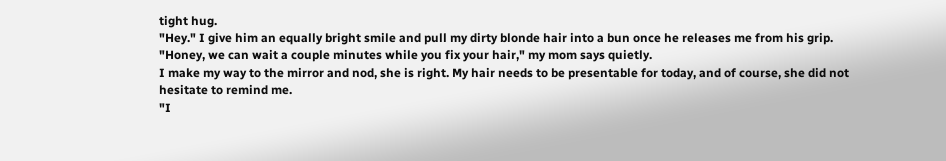tight hug.
"Hey." I give him an equally bright smile and pull my dirty blonde hair into a bun once he releases me from his grip.
"Honey, we can wait a couple minutes while you fix your hair," my mom says quietly.
I make my way to the mirror and nod, she is right. My hair needs to be presentable for today, and of course, she did not hesitate to remind me.
"I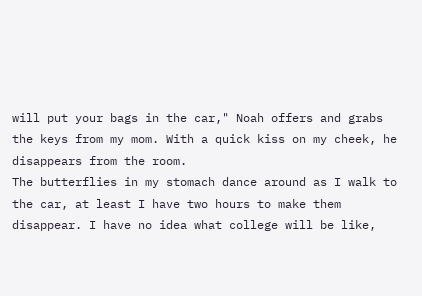will put your bags in the car," Noah offers and grabs the keys from my mom. With a quick kiss on my cheek, he disappears from the room.
The butterflies in my stomach dance around as I walk to the car, at least I have two hours to make them disappear. I have no idea what college will be like,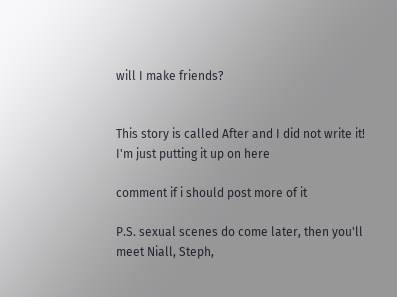will I make friends?


This story is called After and I did not write it! I'm just putting it up on here

comment if i should post more of it

P.S. sexual scenes do come later, then you'll meet Niall, Steph,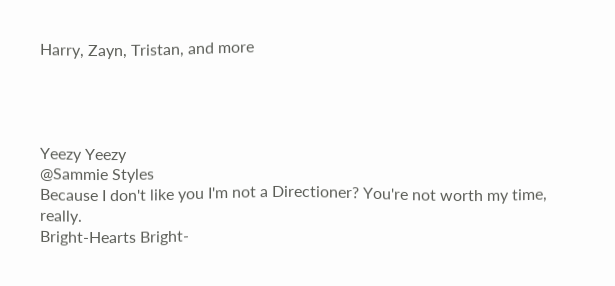Harry, Zayn, Tristan, and more




Yeezy Yeezy
@Sammie Styles
Because I don't like you I'm not a Directioner? You're not worth my time, really.
Bright-Hearts Bright-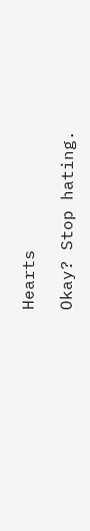Hearts

Okay? Stop hating.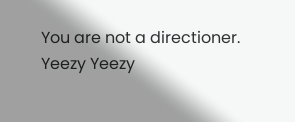You are not a directioner.
Yeezy Yeezy